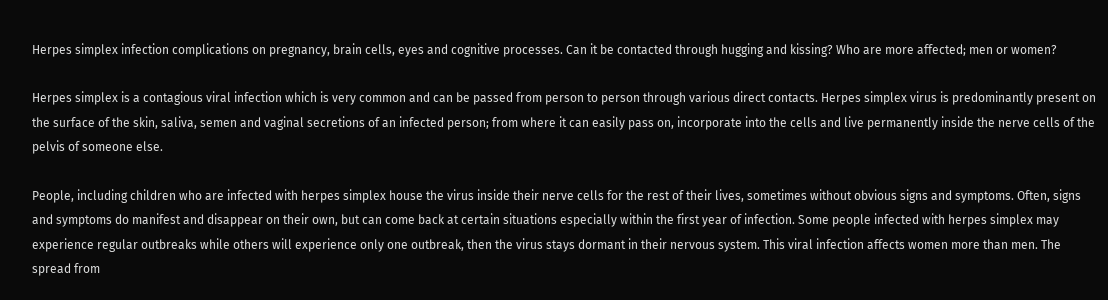Herpes simplex infection complications on pregnancy, brain cells, eyes and cognitive processes. Can it be contacted through hugging and kissing? Who are more affected; men or women?

Herpes simplex is a contagious viral infection which is very common and can be passed from person to person through various direct contacts. Herpes simplex virus is predominantly present on the surface of the skin, saliva, semen and vaginal secretions of an infected person; from where it can easily pass on, incorporate into the cells and live permanently inside the nerve cells of the pelvis of someone else.

People, including children who are infected with herpes simplex house the virus inside their nerve cells for the rest of their lives, sometimes without obvious signs and symptoms. Often, signs and symptoms do manifest and disappear on their own, but can come back at certain situations especially within the first year of infection. Some people infected with herpes simplex may experience regular outbreaks while others will experience only one outbreak, then the virus stays dormant in their nervous system. This viral infection affects women more than men. The spread from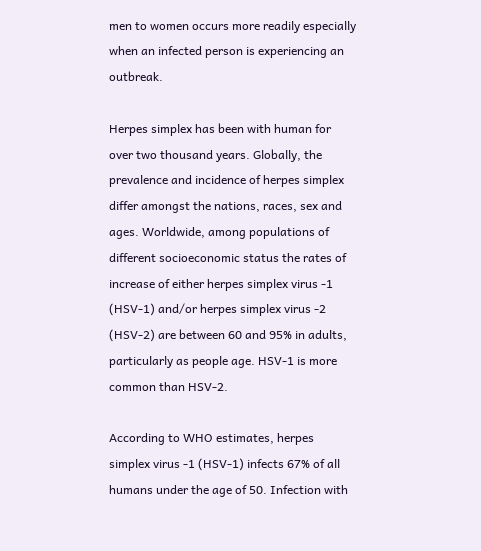men to women occurs more readily especially when an infected person is experiencing an outbreak.

Herpes simplex has been with human for over two thousand years. Globally, the prevalence and incidence of herpes simplex differ amongst the nations, races, sex and ages. Worldwide, among populations of different socioeconomic status the rates of increase of either herpes simplex virus -1 (HSV-1) and/or herpes simplex virus -2 (HSV-2) are between 60 and 95% in adults, particularly as people age. HSV-1 is more common than HSV-2.

According to WHO estimates, herpes simplex virus -1 (HSV-1) infects 67% of all humans under the age of 50. Infection with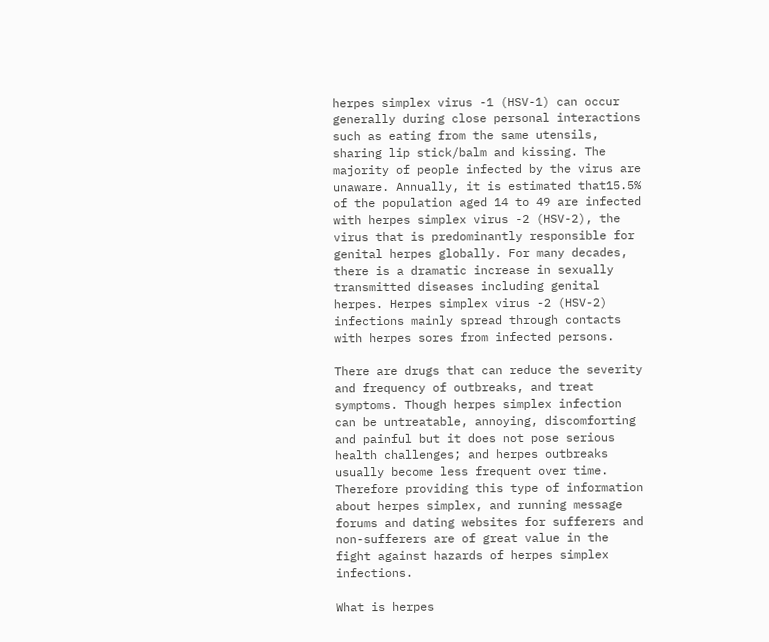herpes simplex virus -1 (HSV-1) can occur generally during close personal interactions such as eating from the same utensils, sharing lip stick/balm and kissing. The majority of people infected by the virus are unaware. Annually, it is estimated that15.5% of the population aged 14 to 49 are infected with herpes simplex virus -2 (HSV-2), the virus that is predominantly responsible for genital herpes globally. For many decades, there is a dramatic increase in sexually transmitted diseases including genital herpes. Herpes simplex virus -2 (HSV-2) infections mainly spread through contacts with herpes sores from infected persons.

There are drugs that can reduce the severity and frequency of outbreaks, and treat symptoms. Though herpes simplex infection can be untreatable, annoying, discomforting and painful but it does not pose serious health challenges; and herpes outbreaks usually become less frequent over time. Therefore providing this type of information about herpes simplex, and running message forums and dating websites for sufferers and non-sufferers are of great value in the fight against hazards of herpes simplex infections.

What is herpes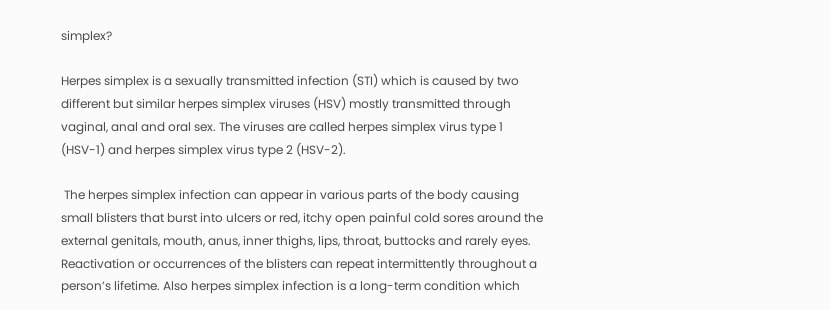simplex?

Herpes simplex is a sexually transmitted infection (STI) which is caused by two different but similar herpes simplex viruses (HSV) mostly transmitted through vaginal, anal and oral sex. The viruses are called herpes simplex virus type 1 (HSV-1) and herpes simplex virus type 2 (HSV-2).

 The herpes simplex infection can appear in various parts of the body causing small blisters that burst into ulcers or red, itchy open painful cold sores around the external genitals, mouth, anus, inner thighs, lips, throat, buttocks and rarely eyes. Reactivation or occurrences of the blisters can repeat intermittently throughout a person’s lifetime. Also herpes simplex infection is a long-term condition which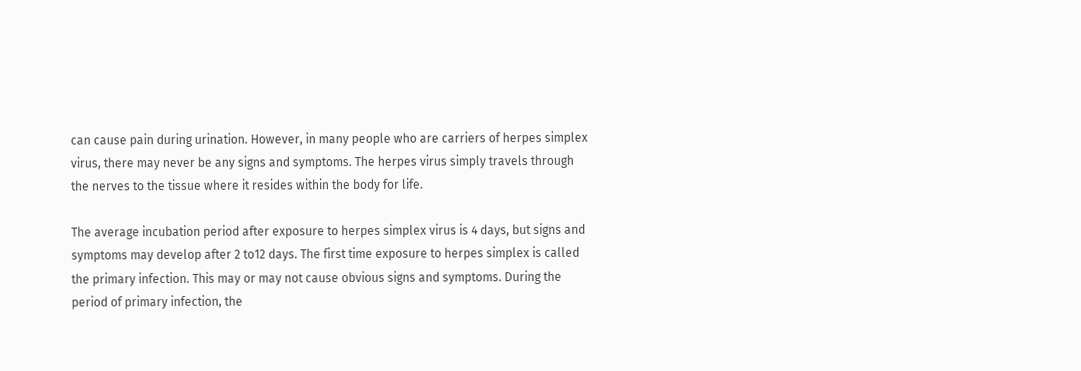can cause pain during urination. However, in many people who are carriers of herpes simplex virus, there may never be any signs and symptoms. The herpes virus simply travels through the nerves to the tissue where it resides within the body for life.

The average incubation period after exposure to herpes simplex virus is 4 days, but signs and symptoms may develop after 2 to12 days. The first time exposure to herpes simplex is called the primary infection. This may or may not cause obvious signs and symptoms. During the period of primary infection, the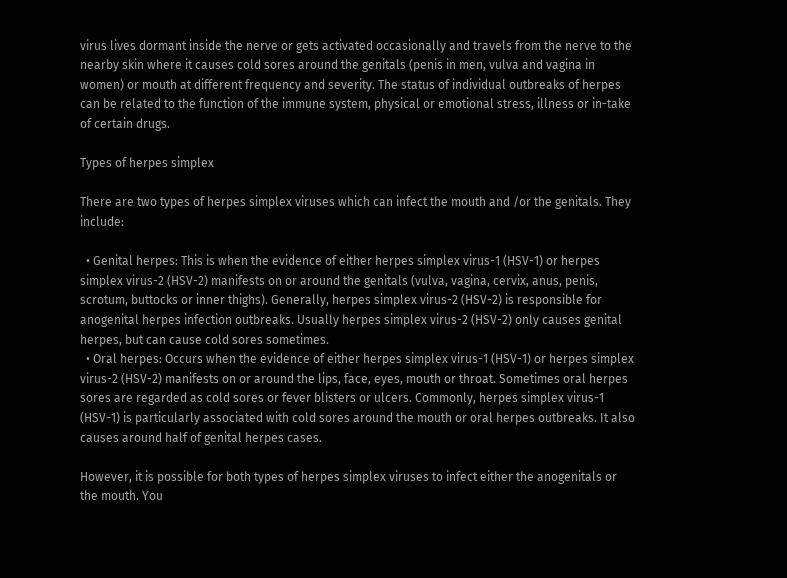virus lives dormant inside the nerve or gets activated occasionally and travels from the nerve to the nearby skin where it causes cold sores around the genitals (penis in men, vulva and vagina in women) or mouth at different frequency and severity. The status of individual outbreaks of herpes can be related to the function of the immune system, physical or emotional stress, illness or in-take of certain drugs.

Types of herpes simplex

There are two types of herpes simplex viruses which can infect the mouth and /or the genitals. They include:

  • Genital herpes: This is when the evidence of either herpes simplex virus-1 (HSV-1) or herpes simplex virus-2 (HSV-2) manifests on or around the genitals (vulva, vagina, cervix, anus, penis, scrotum, buttocks or inner thighs). Generally, herpes simplex virus-2 (HSV-2) is responsible for anogenital herpes infection outbreaks. Usually herpes simplex virus-2 (HSV-2) only causes genital herpes, but can cause cold sores sometimes.
  • Oral herpes: Occurs when the evidence of either herpes simplex virus-1 (HSV-1) or herpes simplex virus-2 (HSV-2) manifests on or around the lips, face, eyes, mouth or throat. Sometimes oral herpes sores are regarded as cold sores or fever blisters or ulcers. Commonly, herpes simplex virus-1 (HSV-1) is particularly associated with cold sores around the mouth or oral herpes outbreaks. It also causes around half of genital herpes cases.

However, it is possible for both types of herpes simplex viruses to infect either the anogenitals or the mouth. You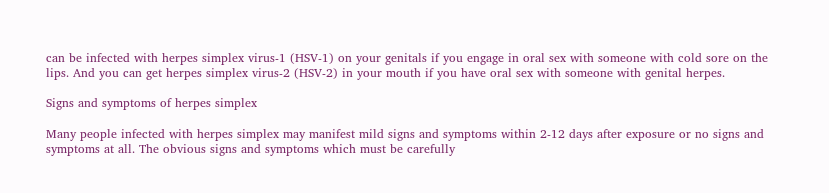can be infected with herpes simplex virus-1 (HSV-1) on your genitals if you engage in oral sex with someone with cold sore on the lips. And you can get herpes simplex virus-2 (HSV-2) in your mouth if you have oral sex with someone with genital herpes.

Signs and symptoms of herpes simplex

Many people infected with herpes simplex may manifest mild signs and symptoms within 2-12 days after exposure or no signs and symptoms at all. The obvious signs and symptoms which must be carefully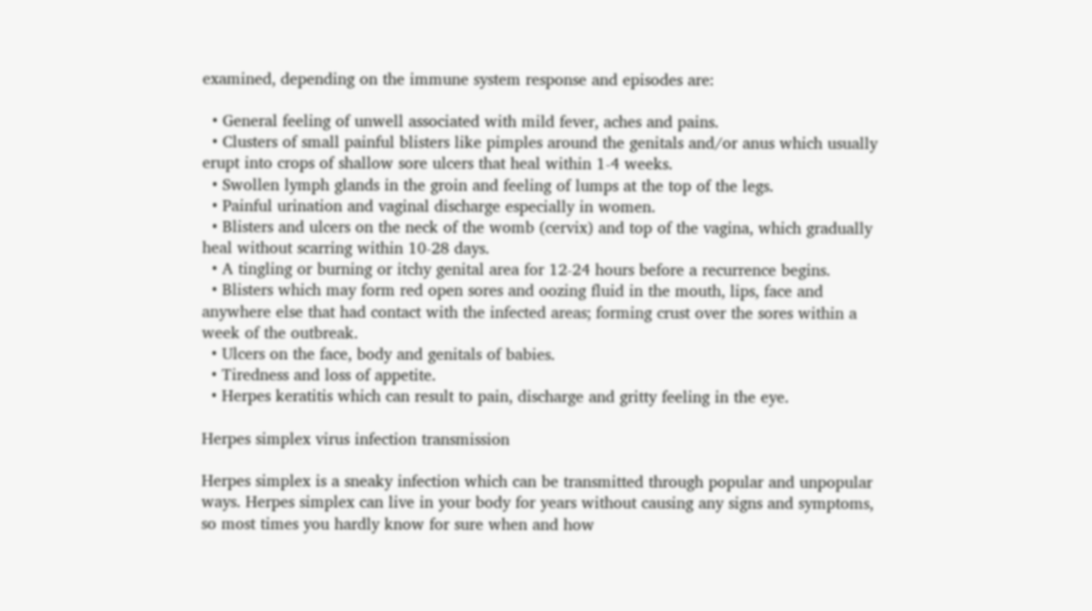examined, depending on the immune system response and episodes are:

  • General feeling of unwell associated with mild fever, aches and pains.
  • Clusters of small painful blisters like pimples around the genitals and/or anus which usually erupt into crops of shallow sore ulcers that heal within 1-4 weeks.
  • Swollen lymph glands in the groin and feeling of lumps at the top of the legs.
  • Painful urination and vaginal discharge especially in women.
  • Blisters and ulcers on the neck of the womb (cervix) and top of the vagina, which gradually heal without scarring within 10-28 days.
  • A tingling or burning or itchy genital area for 12-24 hours before a recurrence begins.
  • Blisters which may form red open sores and oozing fluid in the mouth, lips, face and anywhere else that had contact with the infected areas; forming crust over the sores within a week of the outbreak.
  • Ulcers on the face, body and genitals of babies.
  • Tiredness and loss of appetite.
  • Herpes keratitis which can result to pain, discharge and gritty feeling in the eye.

Herpes simplex virus infection transmission

Herpes simplex is a sneaky infection which can be transmitted through popular and unpopular ways. Herpes simplex can live in your body for years without causing any signs and symptoms, so most times you hardly know for sure when and how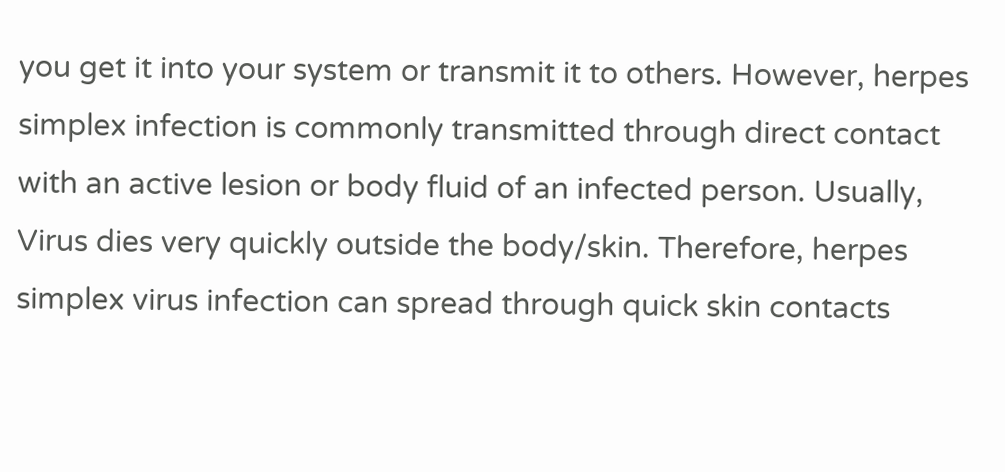you get it into your system or transmit it to others. However, herpes simplex infection is commonly transmitted through direct contact with an active lesion or body fluid of an infected person. Usually, Virus dies very quickly outside the body/skin. Therefore, herpes simplex virus infection can spread through quick skin contacts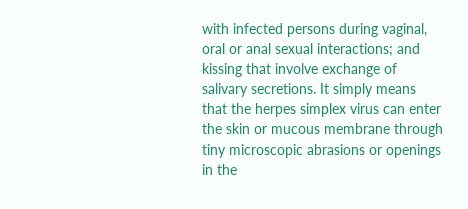with infected persons during vaginal, oral or anal sexual interactions; and kissing that involve exchange of salivary secretions. It simply means that the herpes simplex virus can enter the skin or mucous membrane through tiny microscopic abrasions or openings in the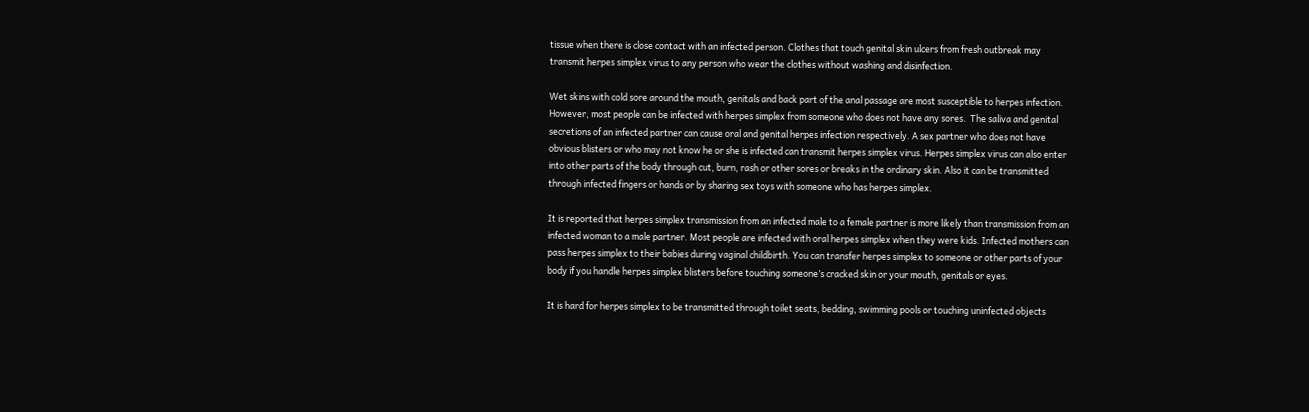tissue when there is close contact with an infected person. Clothes that touch genital skin ulcers from fresh outbreak may transmit herpes simplex virus to any person who wear the clothes without washing and disinfection.

Wet skins with cold sore around the mouth, genitals and back part of the anal passage are most susceptible to herpes infection. However, most people can be infected with herpes simplex from someone who does not have any sores.  The saliva and genital secretions of an infected partner can cause oral and genital herpes infection respectively. A sex partner who does not have obvious blisters or who may not know he or she is infected can transmit herpes simplex virus. Herpes simplex virus can also enter into other parts of the body through cut, burn, rash or other sores or breaks in the ordinary skin. Also it can be transmitted through infected fingers or hands or by sharing sex toys with someone who has herpes simplex.

It is reported that herpes simplex transmission from an infected male to a female partner is more likely than transmission from an infected woman to a male partner. Most people are infected with oral herpes simplex when they were kids. Infected mothers can pass herpes simplex to their babies during vaginal childbirth. You can transfer herpes simplex to someone or other parts of your body if you handle herpes simplex blisters before touching someone’s cracked skin or your mouth, genitals or eyes.

It is hard for herpes simplex to be transmitted through toilet seats, bedding, swimming pools or touching uninfected objects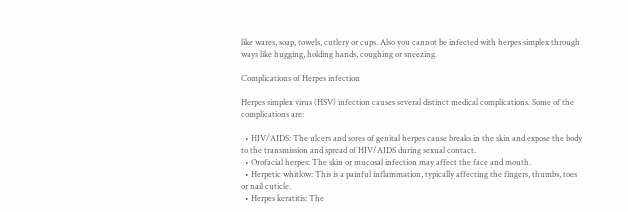like wares, soap, towels, cutlery or cups. Also you cannot be infected with herpes simplex through ways like hugging, holding hands, coughing or sneezing.

Complications of Herpes infection

Herpes simplex virus (HSV) infection causes several distinct medical complications. Some of the complications are:

  • HIV/AIDS: The ulcers and sores of genital herpes cause breaks in the skin and expose the body to the transmission and spread of HIV/AIDS during sexual contact.
  • Orofacial herpes: The skin or mucosal infection may affect the face and mouth.
  • Herpetic whitlow: This is a painful inflammation, typically affecting the fingers, thumbs, toes or nail cuticle.
  • Herpes keratitis: The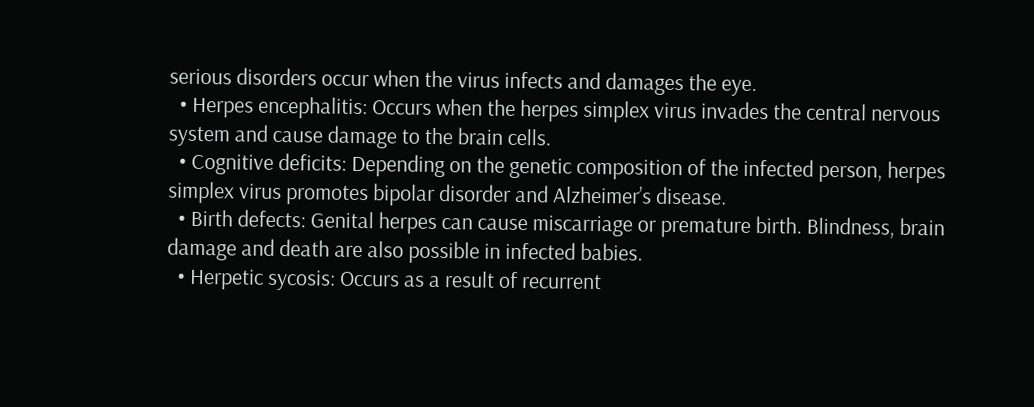serious disorders occur when the virus infects and damages the eye.
  • Herpes encephalitis: Occurs when the herpes simplex virus invades the central nervous system and cause damage to the brain cells.
  • Cognitive deficits: Depending on the genetic composition of the infected person, herpes simplex virus promotes bipolar disorder and Alzheimer’s disease.
  • Birth defects: Genital herpes can cause miscarriage or premature birth. Blindness, brain damage and death are also possible in infected babies.
  • Herpetic sycosis: Occurs as a result of recurrent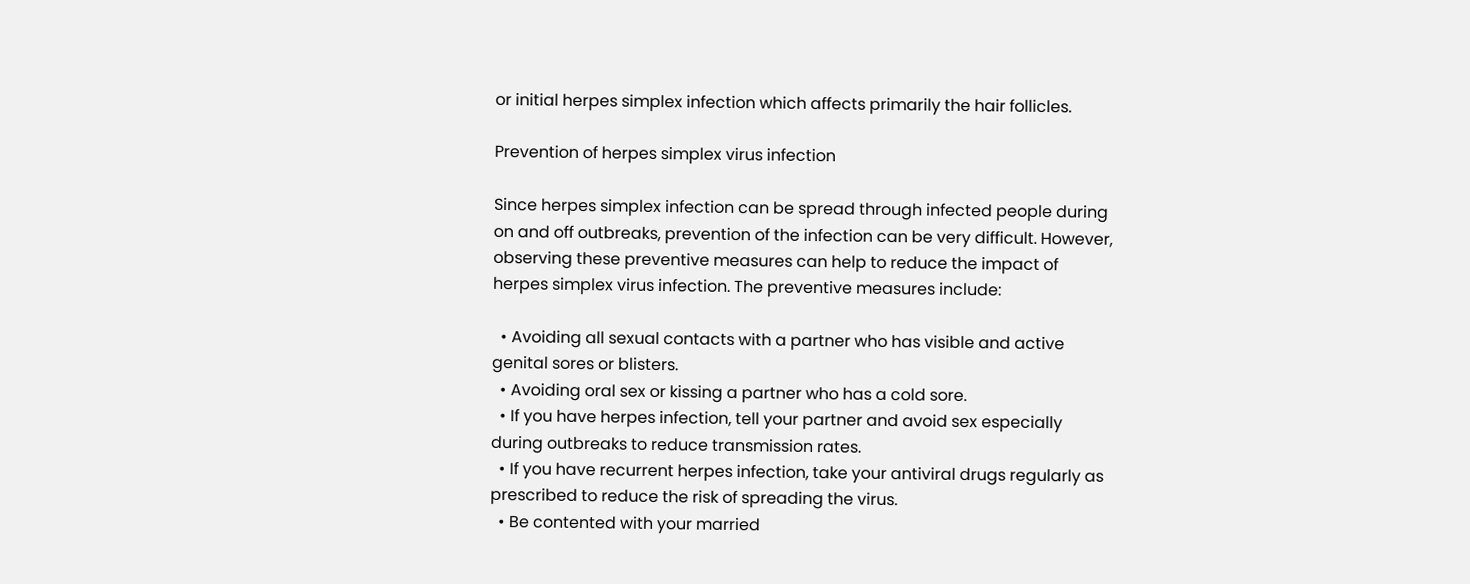or initial herpes simplex infection which affects primarily the hair follicles.

Prevention of herpes simplex virus infection

Since herpes simplex infection can be spread through infected people during on and off outbreaks, prevention of the infection can be very difficult. However, observing these preventive measures can help to reduce the impact of herpes simplex virus infection. The preventive measures include:

  • Avoiding all sexual contacts with a partner who has visible and active genital sores or blisters.
  • Avoiding oral sex or kissing a partner who has a cold sore.
  • If you have herpes infection, tell your partner and avoid sex especially during outbreaks to reduce transmission rates.
  • If you have recurrent herpes infection, take your antiviral drugs regularly as prescribed to reduce the risk of spreading the virus.
  • Be contented with your married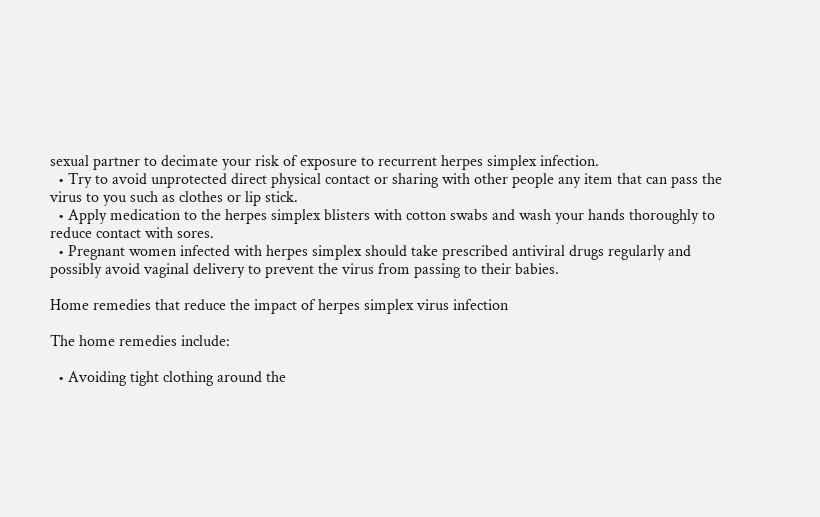sexual partner to decimate your risk of exposure to recurrent herpes simplex infection.
  • Try to avoid unprotected direct physical contact or sharing with other people any item that can pass the virus to you such as clothes or lip stick.
  • Apply medication to the herpes simplex blisters with cotton swabs and wash your hands thoroughly to reduce contact with sores.
  • Pregnant women infected with herpes simplex should take prescribed antiviral drugs regularly and possibly avoid vaginal delivery to prevent the virus from passing to their babies.

Home remedies that reduce the impact of herpes simplex virus infection

The home remedies include:

  • Avoiding tight clothing around the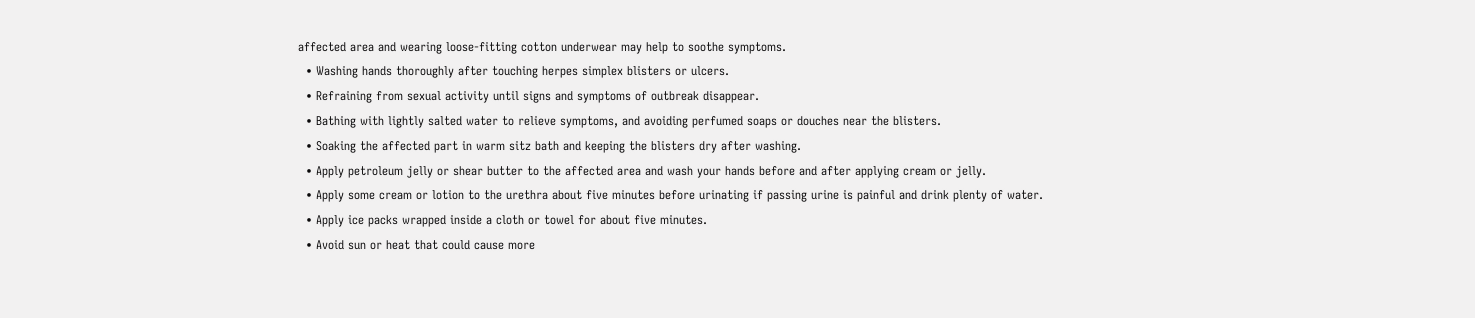affected area and wearing loose-fitting cotton underwear may help to soothe symptoms.
  • Washing hands thoroughly after touching herpes simplex blisters or ulcers.
  • Refraining from sexual activity until signs and symptoms of outbreak disappear.
  • Bathing with lightly salted water to relieve symptoms, and avoiding perfumed soaps or douches near the blisters.
  • Soaking the affected part in warm sitz bath and keeping the blisters dry after washing.
  • Apply petroleum jelly or shear butter to the affected area and wash your hands before and after applying cream or jelly.
  • Apply some cream or lotion to the urethra about five minutes before urinating if passing urine is painful and drink plenty of water.
  • Apply ice packs wrapped inside a cloth or towel for about five minutes.
  • Avoid sun or heat that could cause more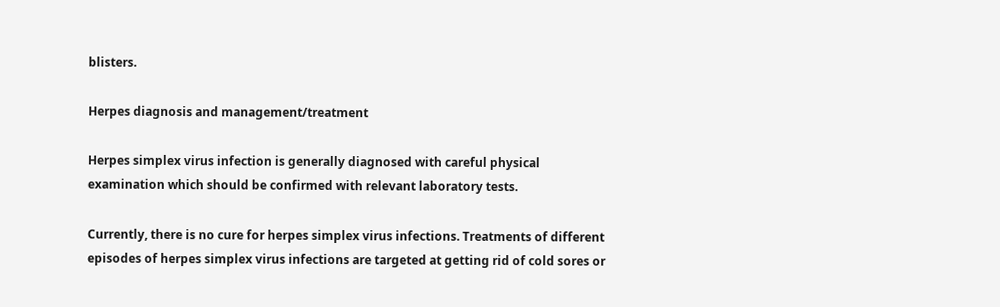blisters.

Herpes diagnosis and management/treatment

Herpes simplex virus infection is generally diagnosed with careful physical examination which should be confirmed with relevant laboratory tests.

Currently, there is no cure for herpes simplex virus infections. Treatments of different episodes of herpes simplex virus infections are targeted at getting rid of cold sores or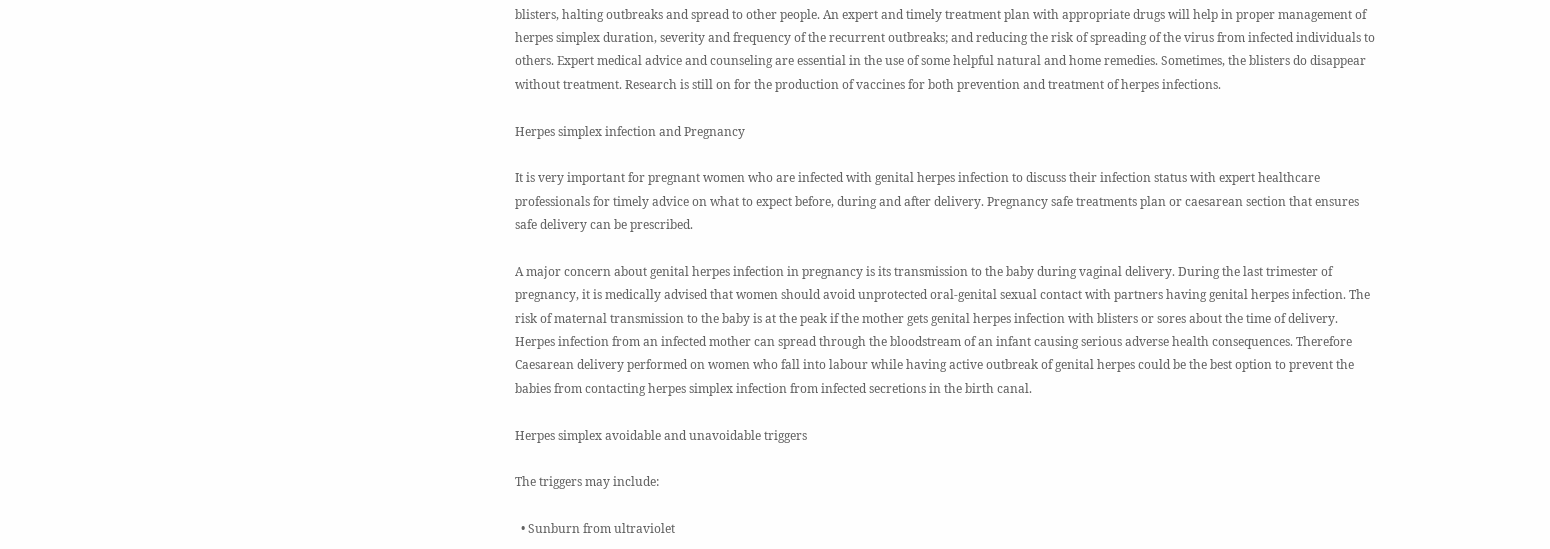blisters, halting outbreaks and spread to other people. An expert and timely treatment plan with appropriate drugs will help in proper management of herpes simplex duration, severity and frequency of the recurrent outbreaks; and reducing the risk of spreading of the virus from infected individuals to others. Expert medical advice and counseling are essential in the use of some helpful natural and home remedies. Sometimes, the blisters do disappear without treatment. Research is still on for the production of vaccines for both prevention and treatment of herpes infections.

Herpes simplex infection and Pregnancy

It is very important for pregnant women who are infected with genital herpes infection to discuss their infection status with expert healthcare professionals for timely advice on what to expect before, during and after delivery. Pregnancy safe treatments plan or caesarean section that ensures safe delivery can be prescribed.

A major concern about genital herpes infection in pregnancy is its transmission to the baby during vaginal delivery. During the last trimester of pregnancy, it is medically advised that women should avoid unprotected oral-genital sexual contact with partners having genital herpes infection. The risk of maternal transmission to the baby is at the peak if the mother gets genital herpes infection with blisters or sores about the time of delivery. Herpes infection from an infected mother can spread through the bloodstream of an infant causing serious adverse health consequences. Therefore Caesarean delivery performed on women who fall into labour while having active outbreak of genital herpes could be the best option to prevent the babies from contacting herpes simplex infection from infected secretions in the birth canal.

Herpes simplex avoidable and unavoidable triggers

The triggers may include:

  • Sunburn from ultraviolet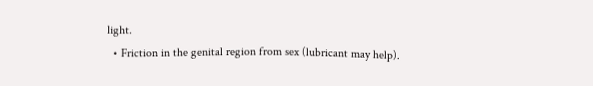light.
  • Friction in the genital region from sex (lubricant may help).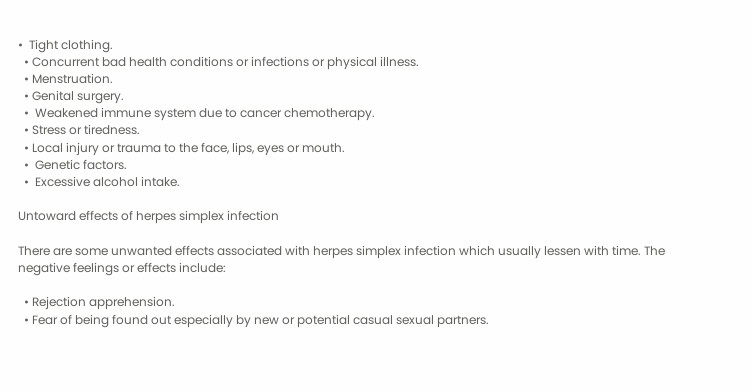•  Tight clothing.
  • Concurrent bad health conditions or infections or physical illness.
  • Menstruation.
  • Genital surgery.
  •  Weakened immune system due to cancer chemotherapy.
  • Stress or tiredness.
  • Local injury or trauma to the face, lips, eyes or mouth.
  •  Genetic factors.
  •  Excessive alcohol intake.

Untoward effects of herpes simplex infection

There are some unwanted effects associated with herpes simplex infection which usually lessen with time. The negative feelings or effects include:

  • Rejection apprehension.
  • Fear of being found out especially by new or potential casual sexual partners.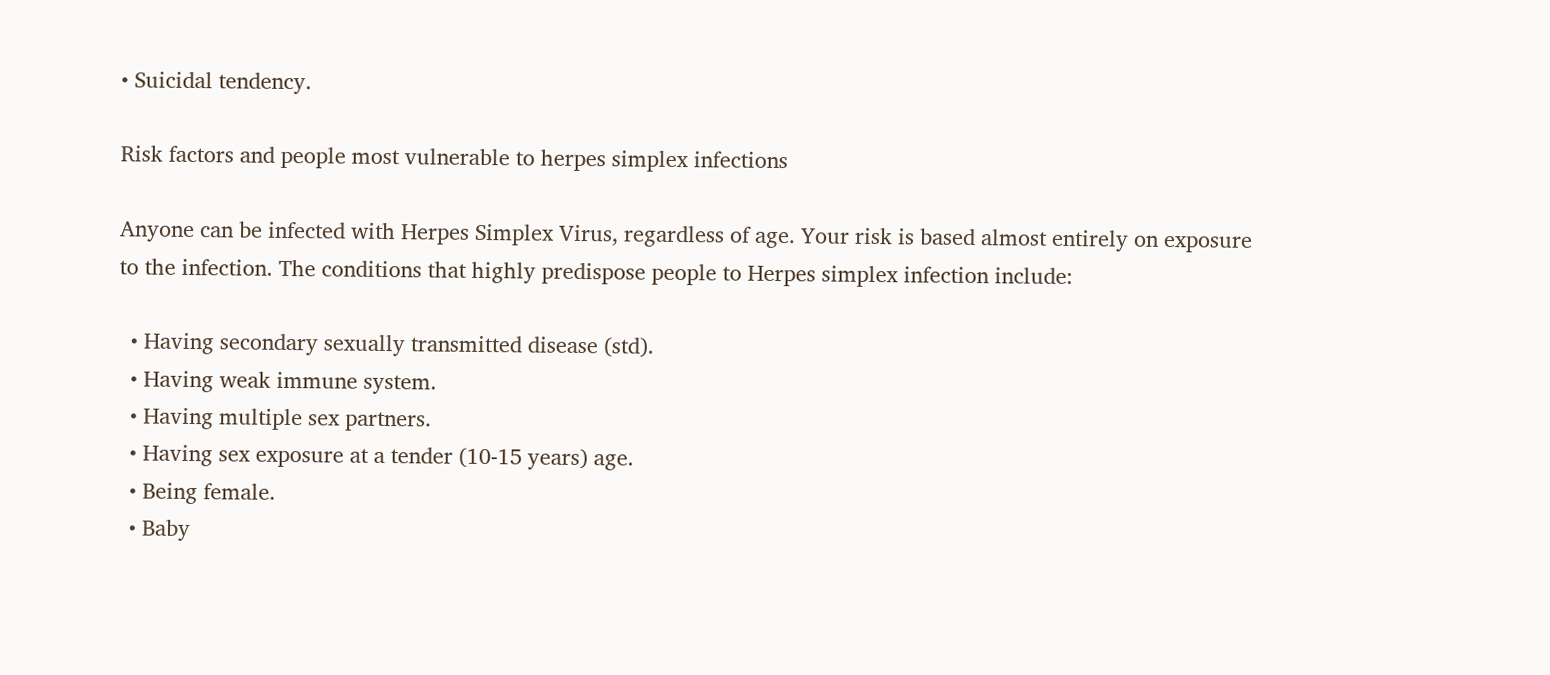• Suicidal tendency.

Risk factors and people most vulnerable to herpes simplex infections

Anyone can be infected with Herpes Simplex Virus, regardless of age. Your risk is based almost entirely on exposure to the infection. The conditions that highly predispose people to Herpes simplex infection include:

  • Having secondary sexually transmitted disease (std).
  • Having weak immune system.
  • Having multiple sex partners.
  • Having sex exposure at a tender (10-15 years) age.
  • Being female.
  • Baby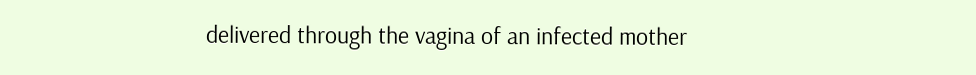delivered through the vagina of an infected mother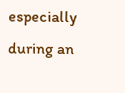especially during an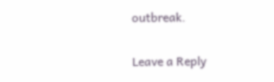outbreak.

Leave a Reply